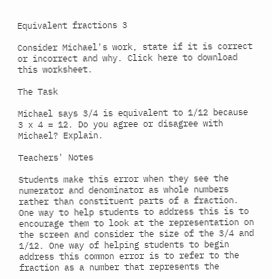Equivalent fractions 3

Consider Michael's work, state if it is correct or incorrect and why. Click here to download this worksheet.

The Task

Michael says 3/4 is equivalent to 1/12 because 3 x 4 = 12. Do you agree or disagree with Michael? Explain.

Teachers' Notes

Students make this error when they see the numerator and denominator as whole numbers rather than constituent parts of a fraction. One way to help students to address this is to encourage them to look at the representation on the screen and consider the size of the 3/4 and 1/12. One way of helping students to begin address this common error is to refer to the fraction as a number that represents the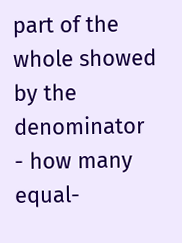part of the whole showed by the denominator - how many equal-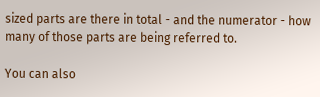sized parts are there in total - and the numerator - how many of those parts are being referred to.

You can also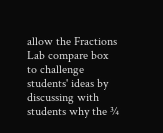allow the Fractions Lab compare box to challenge students' ideas by discussing with students why the ¾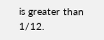is greater than 1/12.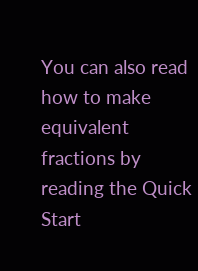You can also read how to make equivalent fractions by reading the Quick Start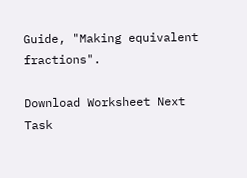Guide, "Making equivalent fractions".

Download Worksheet Next Task